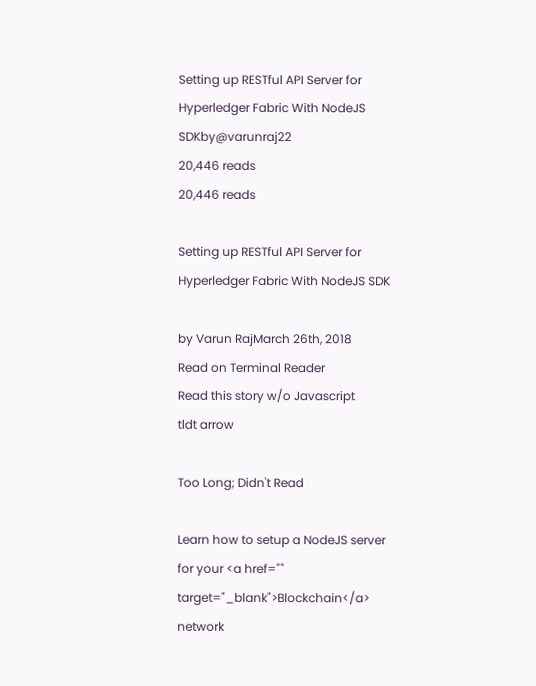Setting up RESTful API Server for Hyperledger Fabric With NodeJS SDKby@varunraj22
20,446 reads
20,446 reads

Setting up RESTful API Server for Hyperledger Fabric With NodeJS SDK

by Varun RajMarch 26th, 2018
Read on Terminal Reader
Read this story w/o Javascript
tldt arrow

Too Long; Didn't Read

Learn how to setup a NodeJS server for your <a href="" target="_blank">Blockchain</a> network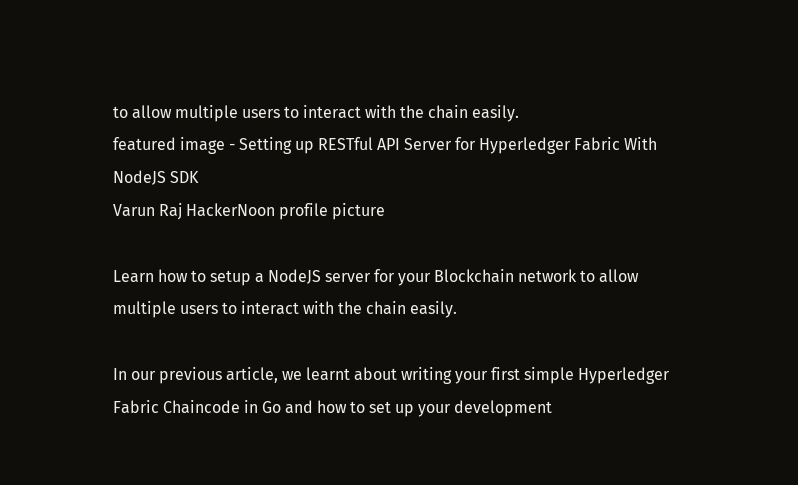to allow multiple users to interact with the chain easily.
featured image - Setting up RESTful API Server for Hyperledger Fabric With NodeJS SDK
Varun Raj HackerNoon profile picture

Learn how to setup a NodeJS server for your Blockchain network to allow multiple users to interact with the chain easily.

In our previous article, we learnt about writing your first simple Hyperledger Fabric Chaincode in Go and how to set up your development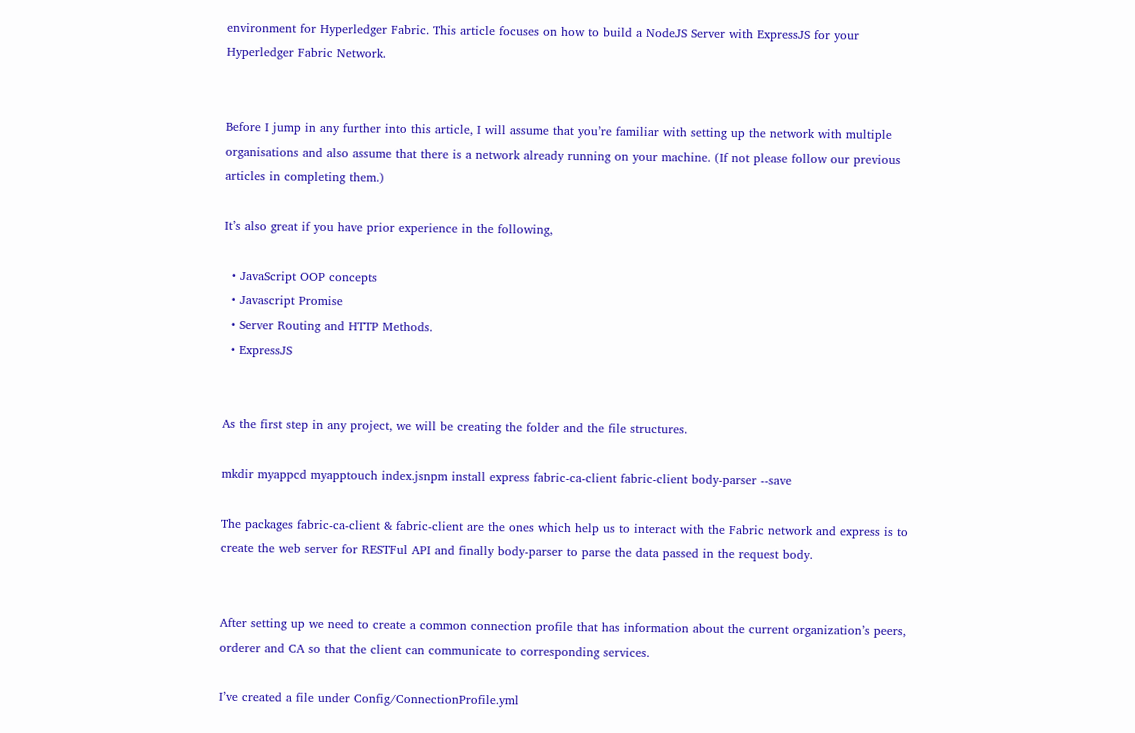environment for Hyperledger Fabric. This article focuses on how to build a NodeJS Server with ExpressJS for your Hyperledger Fabric Network.


Before I jump in any further into this article, I will assume that you’re familiar with setting up the network with multiple organisations and also assume that there is a network already running on your machine. (If not please follow our previous articles in completing them.)

It’s also great if you have prior experience in the following,

  • JavaScript OOP concepts
  • Javascript Promise
  • Server Routing and HTTP Methods.
  • ExpressJS


As the first step in any project, we will be creating the folder and the file structures.

mkdir myappcd myapptouch index.jsnpm install express fabric-ca-client fabric-client body-parser --save

The packages fabric-ca-client & fabric-client are the ones which help us to interact with the Fabric network and express is to create the web server for RESTFul API and finally body-parser to parse the data passed in the request body.


After setting up we need to create a common connection profile that has information about the current organization’s peers, orderer and CA so that the client can communicate to corresponding services.

I’ve created a file under Config/ConnectionProfile.yml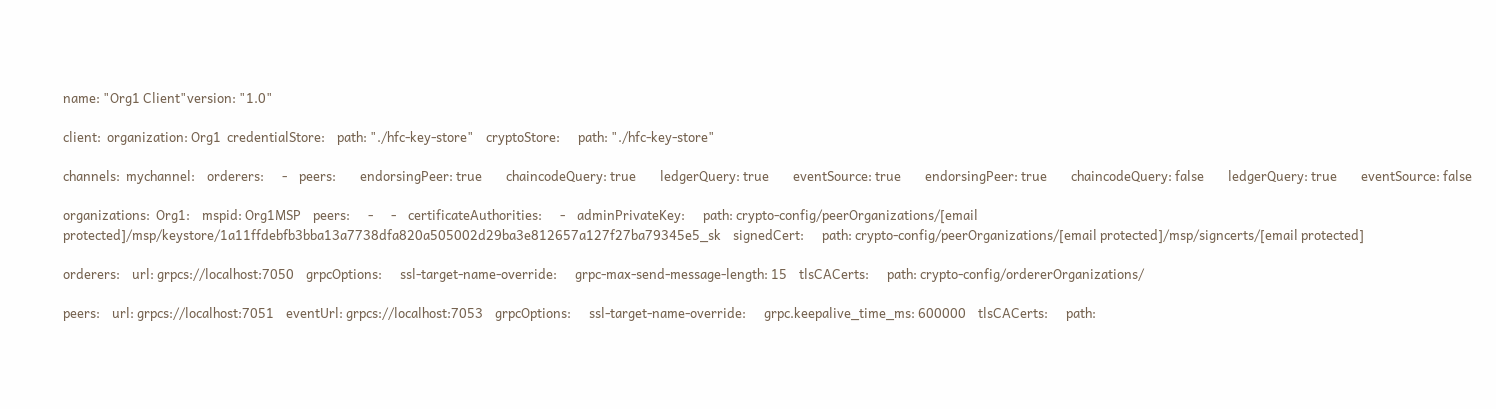name: "Org1 Client"version: "1.0"

client:  organization: Org1  credentialStore:    path: "./hfc-key-store"    cryptoStore:      path: "./hfc-key-store"

channels:  mychannel:    orderers:      -    peers:        endorsingPeer: true        chaincodeQuery: true        ledgerQuery: true        eventSource: true        endorsingPeer: true        chaincodeQuery: false        ledgerQuery: true        eventSource: false

organizations:  Org1:    mspid: Org1MSP    peers:      -      -    certificateAuthorities:      -    adminPrivateKey:      path: crypto-config/peerOrganizations/[email protected]/msp/keystore/1a11ffdebfb3bba13a7738dfa820a505002d29ba3e812657a127f27ba79345e5_sk    signedCert:      path: crypto-config/peerOrganizations/[email protected]/msp/signcerts/[email protected]

orderers:    url: grpcs://localhost:7050    grpcOptions:      ssl-target-name-override:      grpc-max-send-message-length: 15    tlsCACerts:      path: crypto-config/ordererOrganizations/

peers:    url: grpcs://localhost:7051    eventUrl: grpcs://localhost:7053    grpcOptions:      ssl-target-name-override:      grpc.keepalive_time_ms: 600000    tlsCACerts:      path: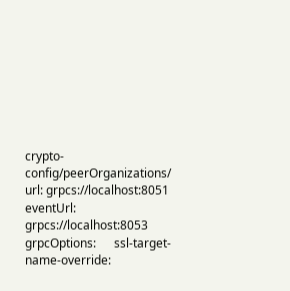crypto-config/peerOrganizations/    url: grpcs://localhost:8051    eventUrl: grpcs://localhost:8053    grpcOptions:      ssl-target-name-override: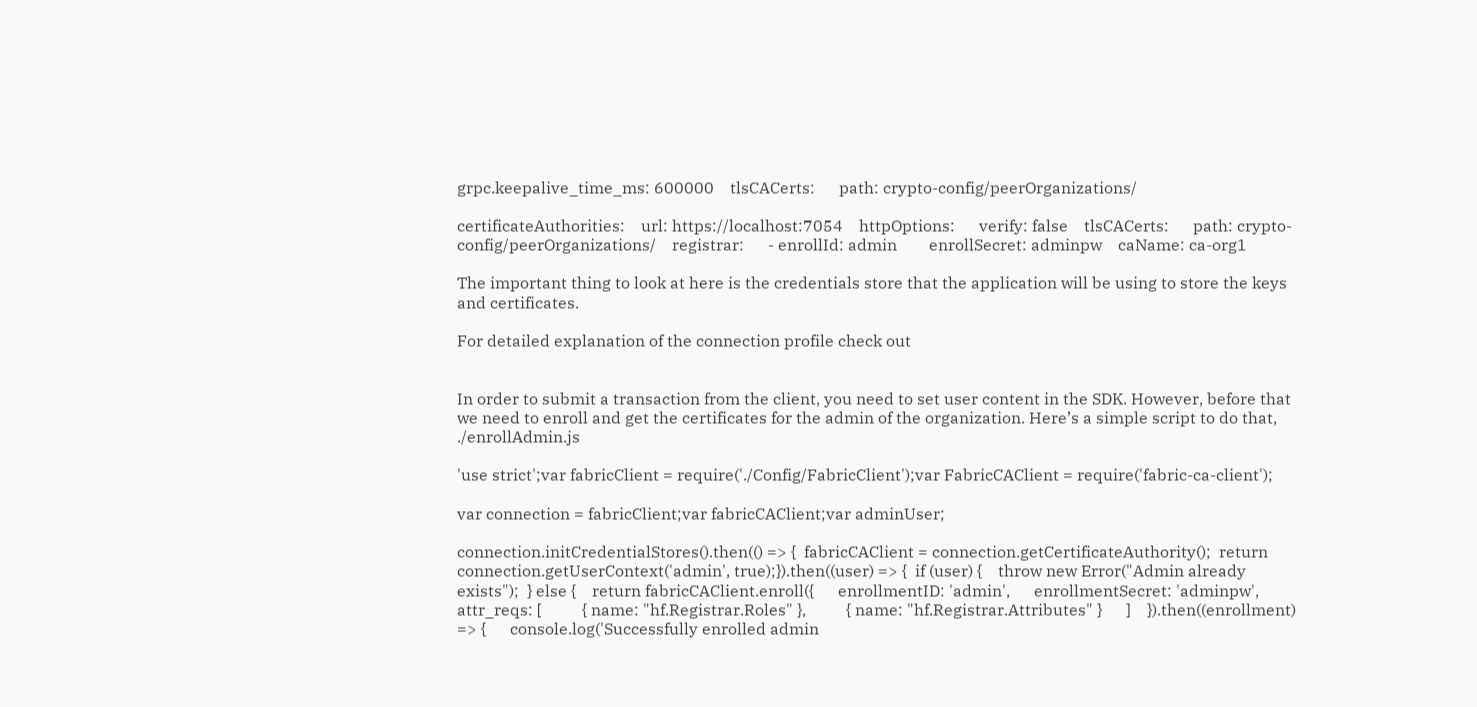grpc.keepalive_time_ms: 600000    tlsCACerts:      path: crypto-config/peerOrganizations/

certificateAuthorities:    url: https://localhost:7054    httpOptions:      verify: false    tlsCACerts:      path: crypto-config/peerOrganizations/    registrar:      - enrollId: admin        enrollSecret: adminpw    caName: ca-org1

The important thing to look at here is the credentials store that the application will be using to store the keys and certificates.

For detailed explanation of the connection profile check out


In order to submit a transaction from the client, you need to set user content in the SDK. However, before that we need to enroll and get the certificates for the admin of the organization. Here’s a simple script to do that, ./enrollAdmin.js

'use strict';var fabricClient = require('./Config/FabricClient');var FabricCAClient = require('fabric-ca-client');

var connection = fabricClient;var fabricCAClient;var adminUser;

connection.initCredentialStores().then(() => {  fabricCAClient = connection.getCertificateAuthority();  return connection.getUserContext('admin', true);}).then((user) => {  if (user) {    throw new Error("Admin already exists");  } else {    return fabricCAClient.enroll({      enrollmentID: 'admin',      enrollmentSecret: 'adminpw',      attr_reqs: [          { name: "hf.Registrar.Roles" },          { name: "hf.Registrar.Attributes" }      ]    }).then((enrollment) => {      console.log('Successfully enrolled admin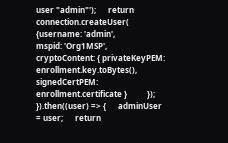user "admin"');      return connection.createUser(          {username: 'admin',              mspid: 'Org1MSP',              cryptoContent: { privateKeyPEM: enrollment.key.toBytes(), signedCertPEM: enrollment.certificate }          });    }).then((user) => {      adminUser = user;      return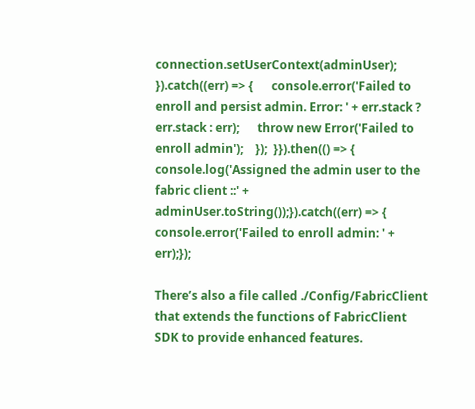connection.setUserContext(adminUser);    }).catch((err) => {      console.error('Failed to enroll and persist admin. Error: ' + err.stack ? err.stack : err);      throw new Error('Failed to enroll admin');    });  }}).then(() => {    console.log('Assigned the admin user to the fabric client ::' + adminUser.toString());}).catch((err) => {    console.error('Failed to enroll admin: ' + err);});

There’s also a file called ./Config/FabricClient that extends the functions of FabricClient SDK to provide enhanced features.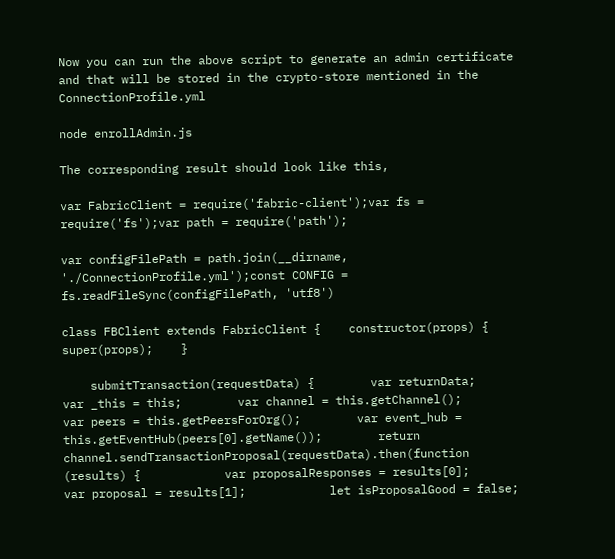Now you can run the above script to generate an admin certificate and that will be stored in the crypto-store mentioned in the ConnectionProfile.yml

node enrollAdmin.js

The corresponding result should look like this,

var FabricClient = require('fabric-client');var fs = require('fs');var path = require('path');

var configFilePath = path.join(__dirname, './ConnectionProfile.yml');const CONFIG = fs.readFileSync(configFilePath, 'utf8')

class FBClient extends FabricClient {    constructor(props) {        super(props);    }

    submitTransaction(requestData) {        var returnData;        var _this = this;        var channel = this.getChannel();        var peers = this.getPeersForOrg();        var event_hub = this.getEventHub(peers[0].getName());        return channel.sendTransactionProposal(requestData).then(function (results) {            var proposalResponses = results[0];            var proposal = results[1];            let isProposalGood = false;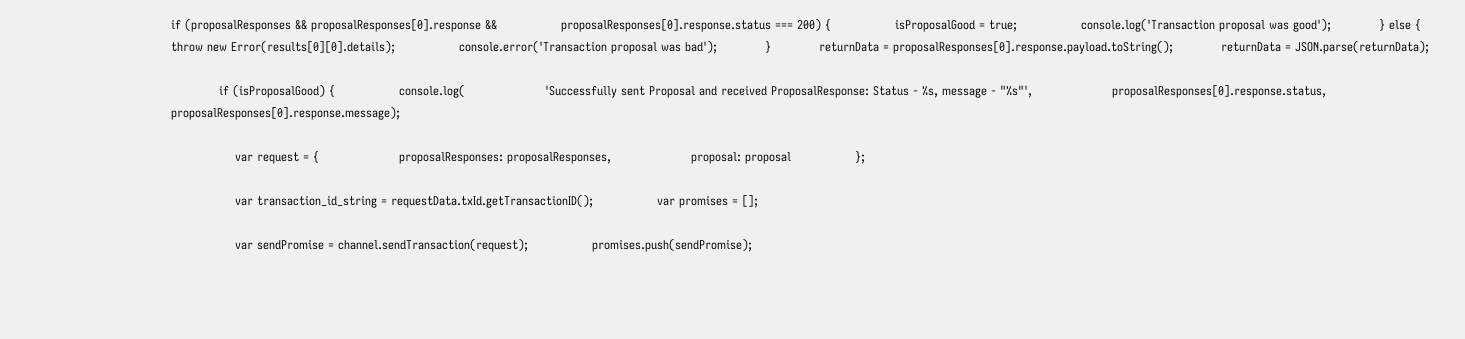if (proposalResponses && proposalResponses[0].response &&                proposalResponses[0].response.status === 200) {                isProposalGood = true;                console.log('Transaction proposal was good');            } else {                throw new Error(results[0][0].details);                console.error('Transaction proposal was bad');            }            returnData = proposalResponses[0].response.payload.toString();            returnData = JSON.parse(returnData);

            if (isProposalGood) {                console.log(                    'Successfully sent Proposal and received ProposalResponse: Status - %s, message - "%s"',                    proposalResponses[0].response.status, proposalResponses[0].response.message);

                var request = {                    proposalResponses: proposalResponses,                    proposal: proposal                };

                var transaction_id_string = requestData.txId.getTransactionID();                var promises = [];

                var sendPromise = channel.sendTransaction(request);                promises.push(sendPromise);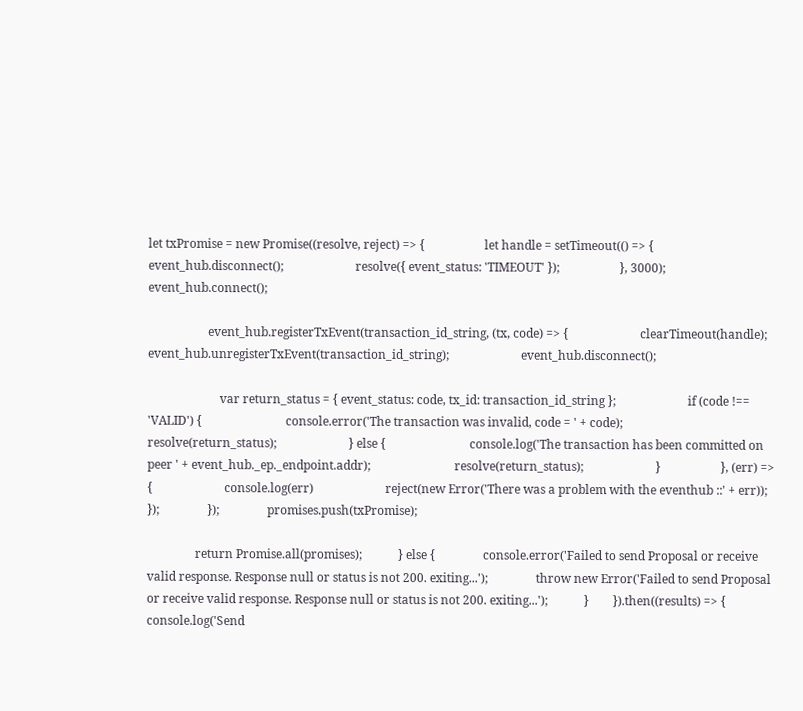let txPromise = new Promise((resolve, reject) => {                    let handle = setTimeout(() => {                        event_hub.disconnect();                        resolve({ event_status: 'TIMEOUT' });                    }, 3000);                    event_hub.connect();

                    event_hub.registerTxEvent(transaction_id_string, (tx, code) => {                        clearTimeout(handle);                        event_hub.unregisterTxEvent(transaction_id_string);                        event_hub.disconnect();

                        var return_status = { event_status: code, tx_id: transaction_id_string };                        if (code !== 'VALID') {                            console.error('The transaction was invalid, code = ' + code);                            resolve(return_status);                        } else {                            console.log('The transaction has been committed on peer ' + event_hub._ep._endpoint.addr);                            resolve(return_status);                        }                    }, (err) => {                        console.log(err)                        reject(new Error('There was a problem with the eventhub ::' + err));                    });                });                promises.push(txPromise);

                return Promise.all(promises);            } else {                console.error('Failed to send Proposal or receive valid response. Response null or status is not 200. exiting...');                throw new Error('Failed to send Proposal or receive valid response. Response null or status is not 200. exiting...');            }        }).then((results) => {            console.log('Send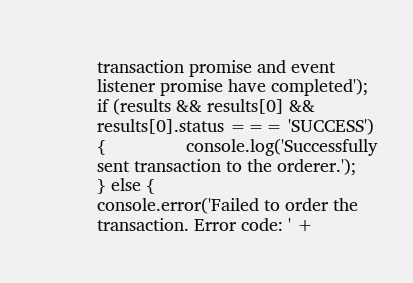transaction promise and event listener promise have completed');            if (results && results[0] && results[0].status === 'SUCCESS') {                console.log('Successfully sent transaction to the orderer.');            } else {                console.error('Failed to order the transaction. Error code: ' +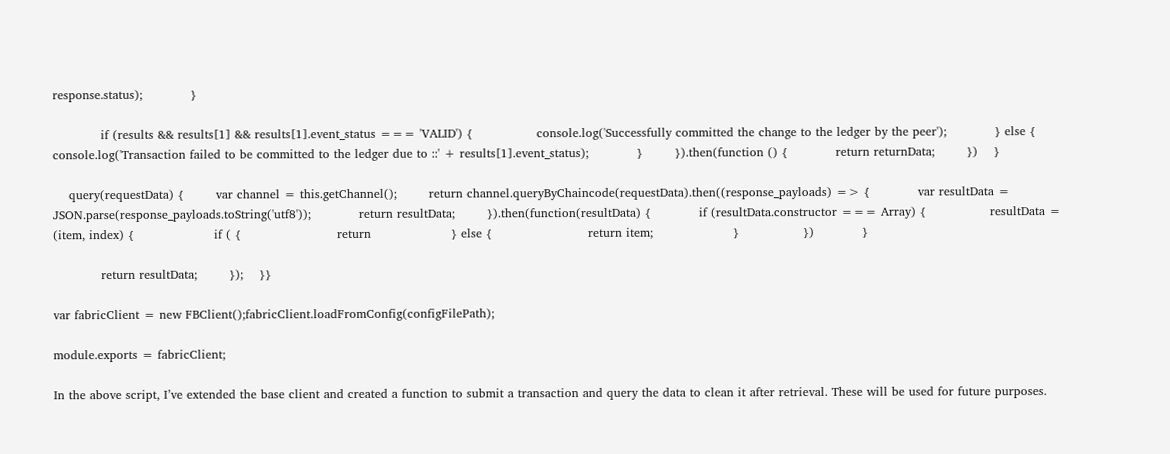response.status);            }

            if (results && results[1] && results[1].event_status === 'VALID') {                console.log('Successfully committed the change to the ledger by the peer');            } else {                console.log('Transaction failed to be committed to the ledger due to ::' + results[1].event_status);            }        }).then(function () {            return returnData;        })    }

    query(requestData) {        var channel = this.getChannel();        return channel.queryByChaincode(requestData).then((response_payloads) => {            var resultData = JSON.parse(response_payloads.toString('utf8'));            return resultData;        }).then(function(resultData) {            if (resultData.constructor === Array) {                resultData = (item, index) {                    if ( {                        return                    } else {                        return item;                    }                })            }

            return resultData;        });    }}

var fabricClient = new FBClient();fabricClient.loadFromConfig(configFilePath);

module.exports = fabricClient;

In the above script, I’ve extended the base client and created a function to submit a transaction and query the data to clean it after retrieval. These will be used for future purposes.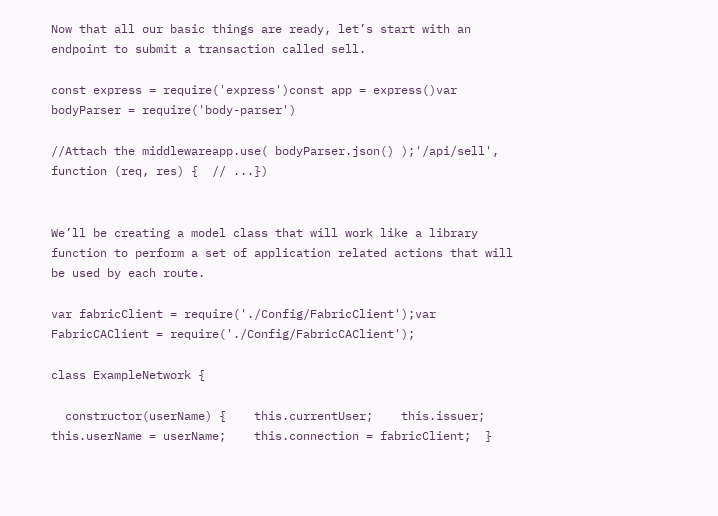Now that all our basic things are ready, let’s start with an endpoint to submit a transaction called sell.

const express = require('express')const app = express()var bodyParser = require('body-parser')

//Attach the middlewareapp.use( bodyParser.json() );'/api/sell', function (req, res) {  // ...})


We’ll be creating a model class that will work like a library function to perform a set of application related actions that will be used by each route.

var fabricClient = require('./Config/FabricClient');var FabricCAClient = require('./Config/FabricCAClient');

class ExampleNetwork {

  constructor(userName) {    this.currentUser;    this.issuer;    this.userName = userName;    this.connection = fabricClient;  }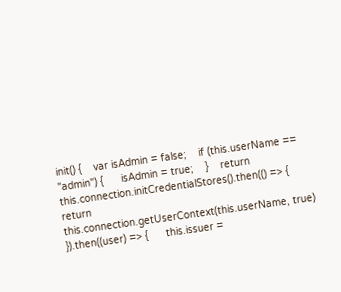init() {    var isAdmin = false;    if (this.userName == "admin") {      isAdmin = true;    }    return this.connection.initCredentialStores().then(() => {      return this.connection.getUserContext(this.userName, true)    }).then((user) => {      this.issuer =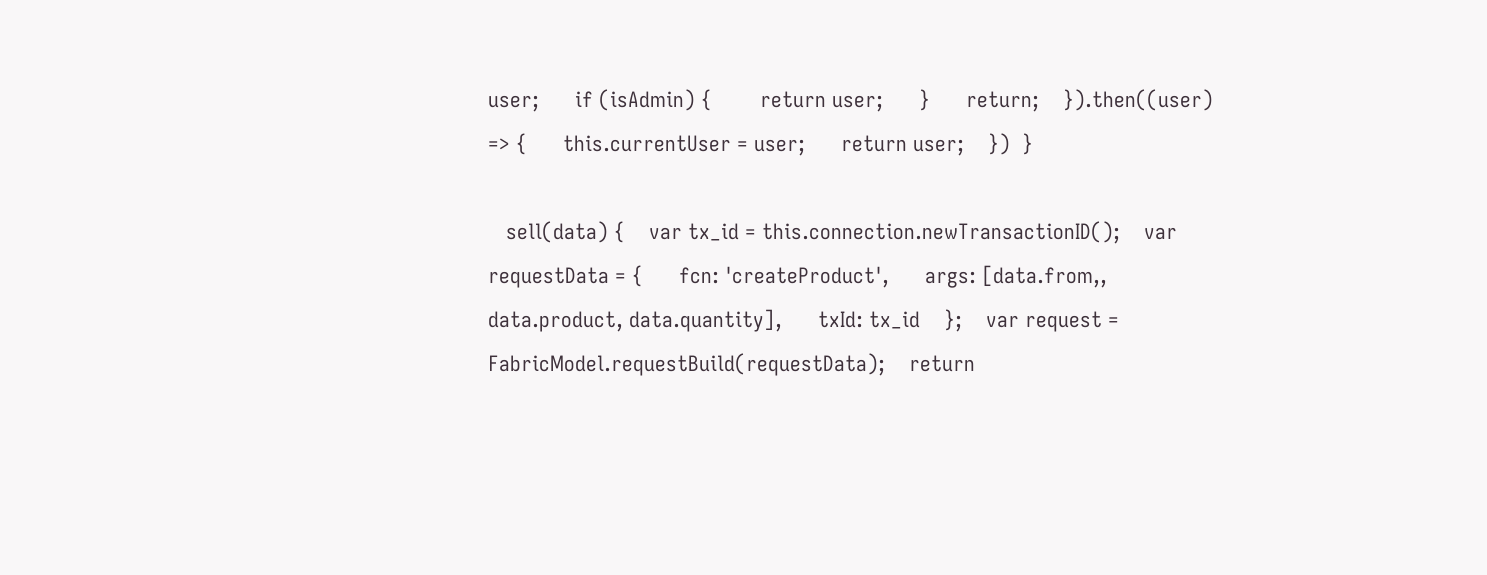user;      if (isAdmin) {        return user;      }      return;    }).then((user) => {      this.currentUser = user;      return user;    })  }

   sell(data) {    var tx_id = this.connection.newTransactionID();    var requestData = {      fcn: 'createProduct',      args: [data.from,, data.product, data.quantity],      txId: tx_id    };    var request = FabricModel.requestBuild(requestData);    return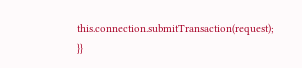this.connection.submitTransaction(request);  }}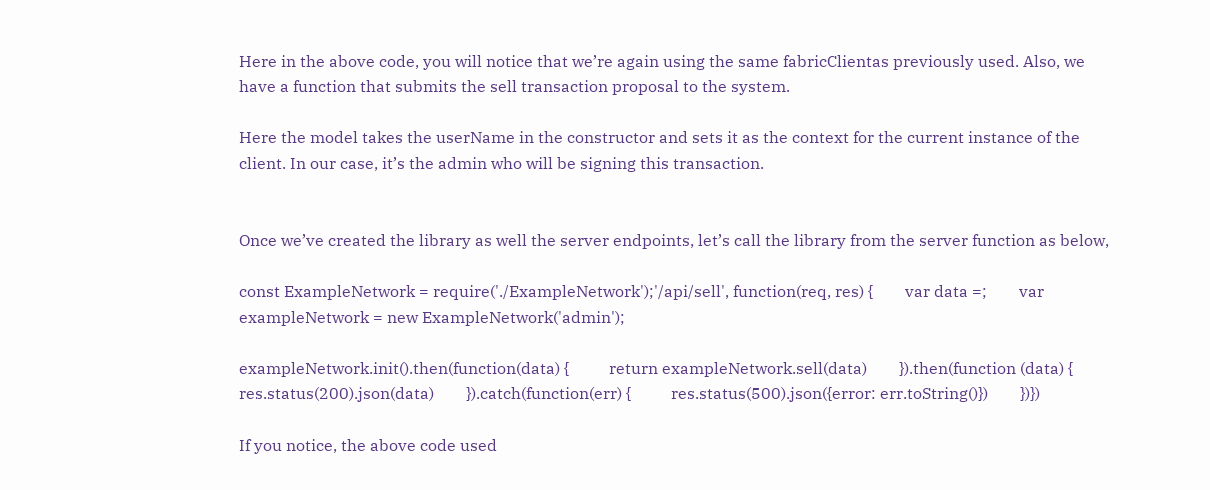Here in the above code, you will notice that we’re again using the same fabricClientas previously used. Also, we have a function that submits the sell transaction proposal to the system.

Here the model takes the userName in the constructor and sets it as the context for the current instance of the client. In our case, it’s the admin who will be signing this transaction.


Once we’ve created the library as well the server endpoints, let’s call the library from the server function as below,

const ExampleNetwork = require('./ExampleNetwork');'/api/sell', function(req, res) {        var data =;        var exampleNetwork = new ExampleNetwork('admin');

exampleNetwork.init().then(function(data) {          return exampleNetwork.sell(data)        }).then(function (data) {          res.status(200).json(data)        }).catch(function(err) {          res.status(500).json({error: err.toString()})        })})

If you notice, the above code used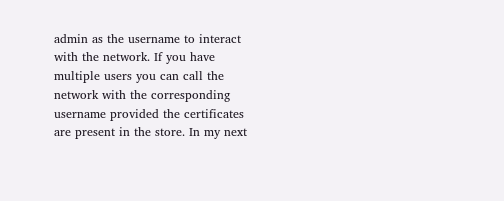admin as the username to interact with the network. If you have multiple users you can call the network with the corresponding username provided the certificates are present in the store. In my next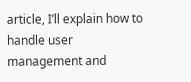article, I’ll explain how to handle user management and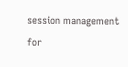session management for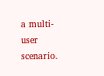a multi-user scenario.